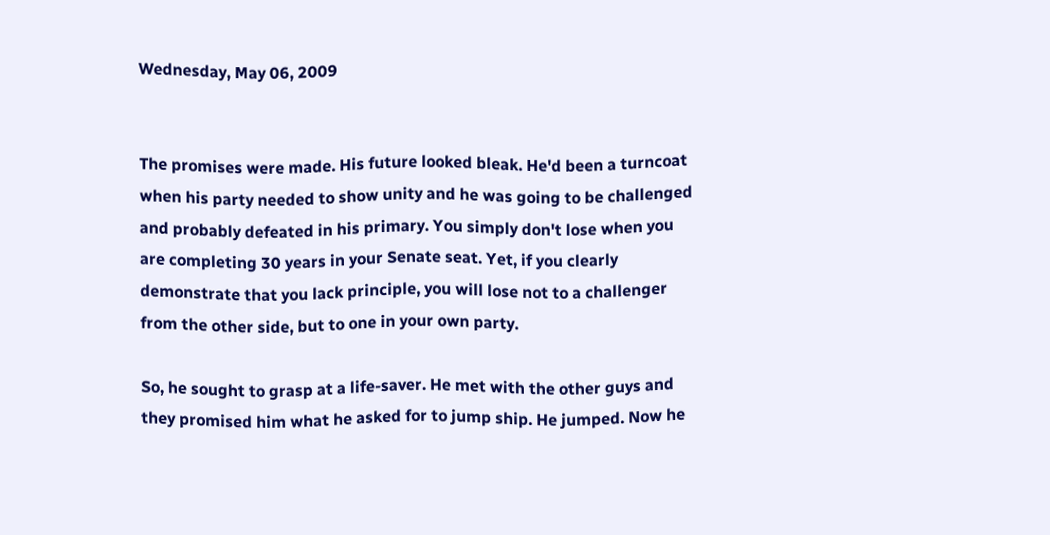Wednesday, May 06, 2009


The promises were made. His future looked bleak. He'd been a turncoat when his party needed to show unity and he was going to be challenged and probably defeated in his primary. You simply don't lose when you are completing 30 years in your Senate seat. Yet, if you clearly demonstrate that you lack principle, you will lose not to a challenger from the other side, but to one in your own party.

So, he sought to grasp at a life-saver. He met with the other guys and they promised him what he asked for to jump ship. He jumped. Now he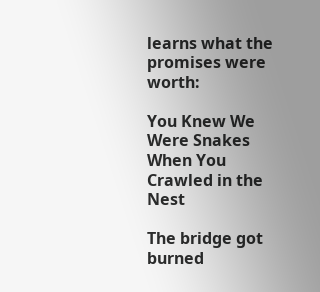learns what the promises were worth:

You Knew We Were Snakes When You Crawled in the Nest

The bridge got burned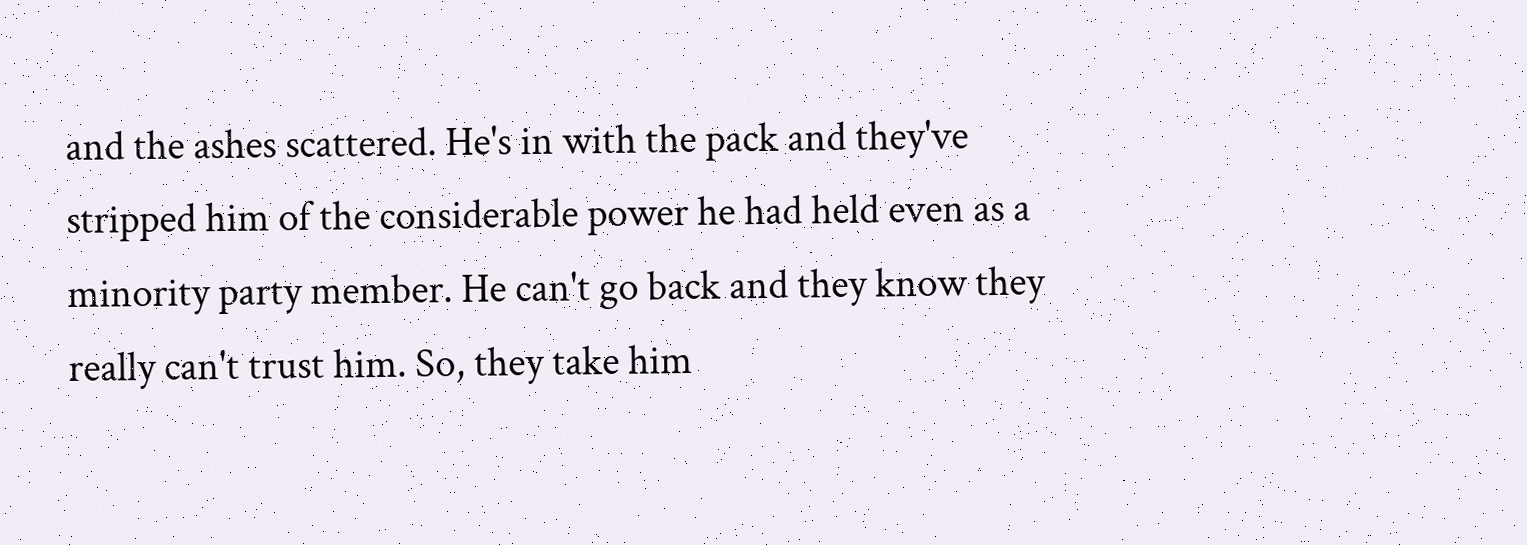and the ashes scattered. He's in with the pack and they've stripped him of the considerable power he had held even as a minority party member. He can't go back and they know they really can't trust him. So, they take him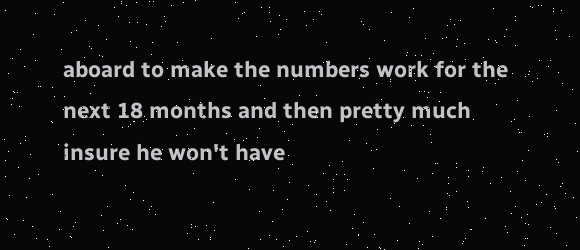aboard to make the numbers work for the next 18 months and then pretty much insure he won't have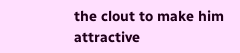the clout to make him attractive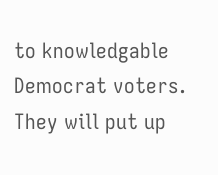to knowledgable Democrat voters. They will put up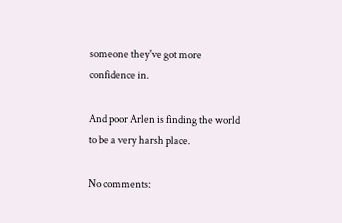someone they've got more confidence in.

And poor Arlen is finding the world to be a very harsh place.

No comments: